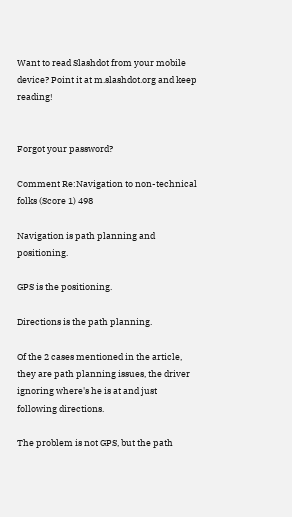Want to read Slashdot from your mobile device? Point it at m.slashdot.org and keep reading!


Forgot your password?

Comment Re:Navigation to non-technical folks (Score 1) 498

Navigation is path planning and positioning.

GPS is the positioning.

Directions is the path planning.

Of the 2 cases mentioned in the article, they are path planning issues, the driver ignoring where's he is at and just following directions.

The problem is not GPS, but the path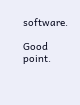software.

Good point.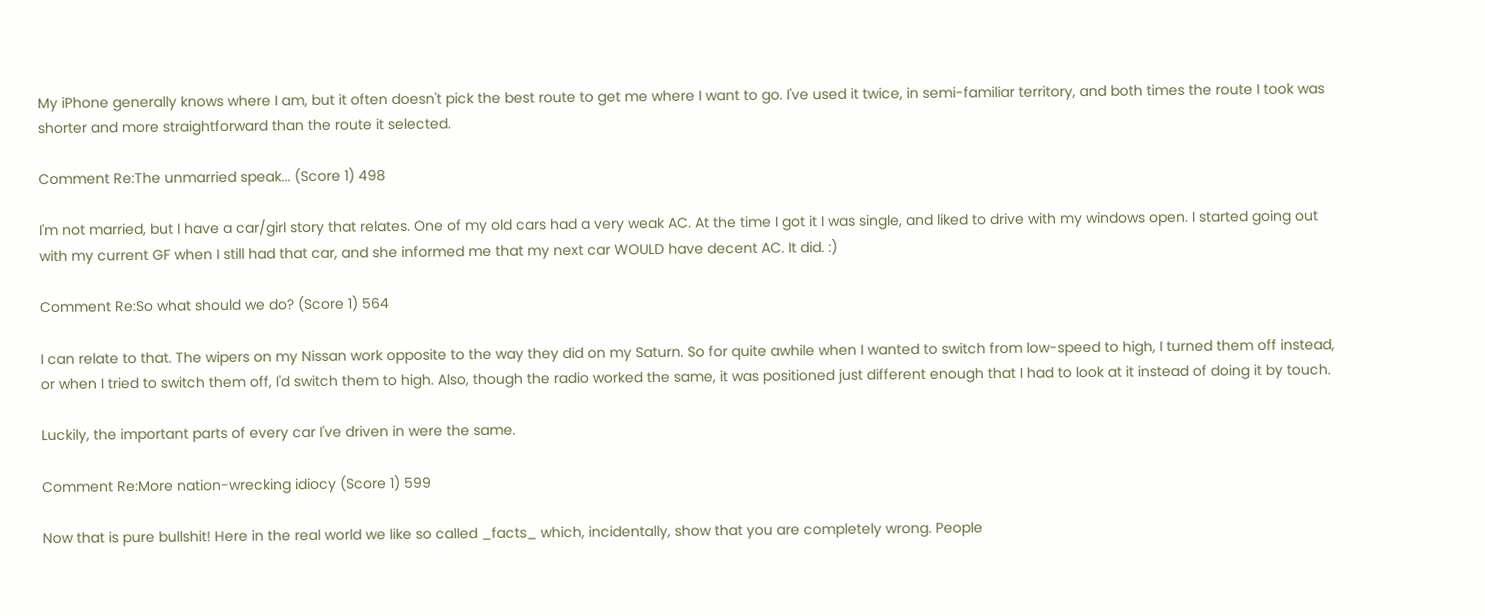My iPhone generally knows where I am, but it often doesn't pick the best route to get me where I want to go. I've used it twice, in semi-familiar territory, and both times the route I took was shorter and more straightforward than the route it selected.

Comment Re:The unmarried speak... (Score 1) 498

I'm not married, but I have a car/girl story that relates. One of my old cars had a very weak AC. At the time I got it I was single, and liked to drive with my windows open. I started going out with my current GF when I still had that car, and she informed me that my next car WOULD have decent AC. It did. :)

Comment Re:So what should we do? (Score 1) 564

I can relate to that. The wipers on my Nissan work opposite to the way they did on my Saturn. So for quite awhile when I wanted to switch from low-speed to high, I turned them off instead, or when I tried to switch them off, I'd switch them to high. Also, though the radio worked the same, it was positioned just different enough that I had to look at it instead of doing it by touch.

Luckily, the important parts of every car I've driven in were the same.

Comment Re:More nation-wrecking idiocy (Score 1) 599

Now that is pure bullshit! Here in the real world we like so called _facts_ which, incidentally, show that you are completely wrong. People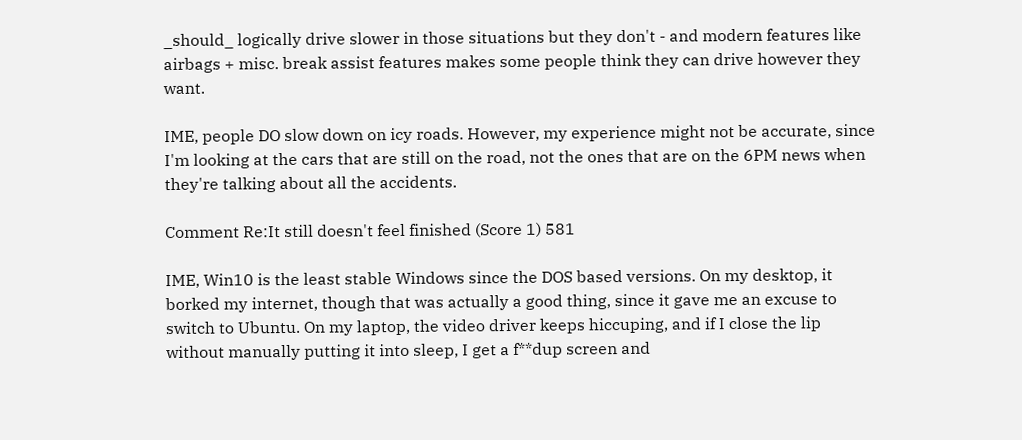_should_ logically drive slower in those situations but they don't - and modern features like airbags + misc. break assist features makes some people think they can drive however they want.

IME, people DO slow down on icy roads. However, my experience might not be accurate, since I'm looking at the cars that are still on the road, not the ones that are on the 6PM news when they're talking about all the accidents.

Comment Re:It still doesn't feel finished (Score 1) 581

IME, Win10 is the least stable Windows since the DOS based versions. On my desktop, it borked my internet, though that was actually a good thing, since it gave me an excuse to switch to Ubuntu. On my laptop, the video driver keeps hiccuping, and if I close the lip without manually putting it into sleep, I get a f**dup screen and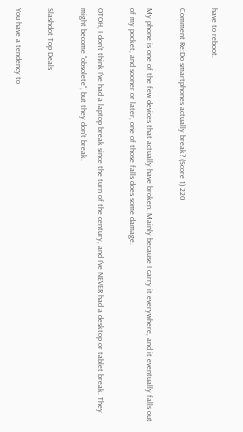have to reboot.

Comment Re:Do smartphones actually break? (Score 1) 220

My phone is one of the few devices that actually have broken. Mainly because I carry it everywhere, and it eventually falls out of my pocket, and sooner or later, one of those falls does some damage.

OTOH, I don't think I've had a laptop break since the turn of the century, and I've NEVER had a desktop or tablet break. They might become "obsolete", but they don't break.

Slashdot Top Deals

You have a tendency to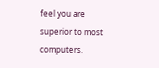feel you are superior to most computers.